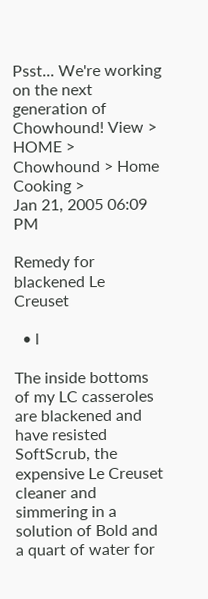Psst... We're working on the next generation of Chowhound! View >
HOME > Chowhound > Home Cooking >
Jan 21, 2005 06:09 PM

Remedy for blackened Le Creuset

  • l

The inside bottoms of my LC casseroles are blackened and have resisted SoftScrub, the expensive Le Creuset cleaner and simmering in a solution of Bold and a quart of water for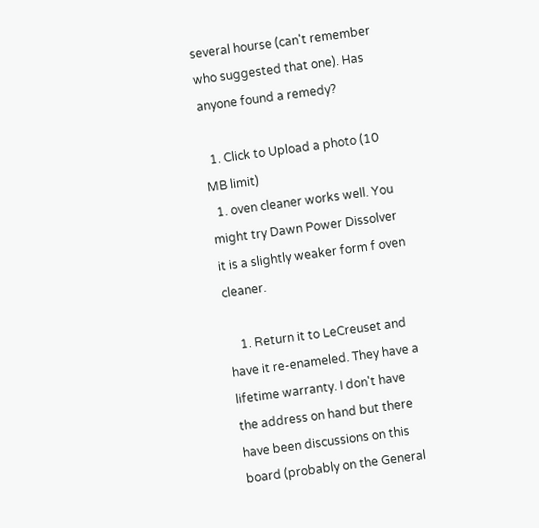several hourse (can't remember who suggested that one). Has anyone found a remedy?

  1. Click to Upload a photo (10 MB limit)
  1. oven cleaner works well. You might try Dawn Power Dissolver it is a slightly weaker form f oven cleaner.

    1. Return it to LeCreuset and have it re-enameled. They have a lifetime warranty. I don't have the address on hand but there have been discussions on this board (probably on the General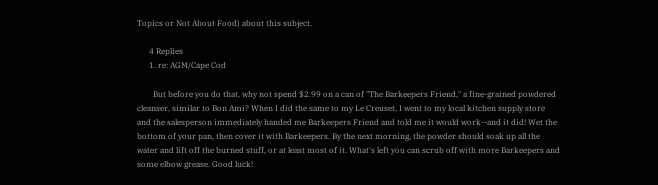Topics or Not About Food) about this subject.

      4 Replies
      1. re: AGM/Cape Cod

        But before you do that, why not spend $2.99 on a can of "The Barkeepers Friend," a fine-grained powdered cleanser, similar to Bon Ami? When I did the same to my Le Creuset, I went to my local kitchen supply store and the salesperson immediately handed me Barkeepers Friend and told me it would work--and it did! Wet the bottom of your pan, then cover it with Barkeepers. By the next morning, the powder should soak up all the water and lift off the burned stuff, or at least most of it. What's left you can scrub off with more Barkeepers and some elbow grease. Good luck!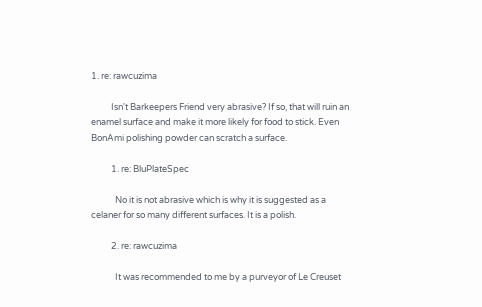1. re: rawcuzima

          Isn't Barkeepers Friend very abrasive? If so, that will ruin an enamel surface and make it more likely for food to stick. Even BonAmi polishing powder can scratch a surface.

          1. re: BluPlateSpec

            No it is not abrasive which is why it is suggested as a celaner for so many different surfaces. It is a polish.

          2. re: rawcuzima

            It was recommended to me by a purveyor of Le Creuset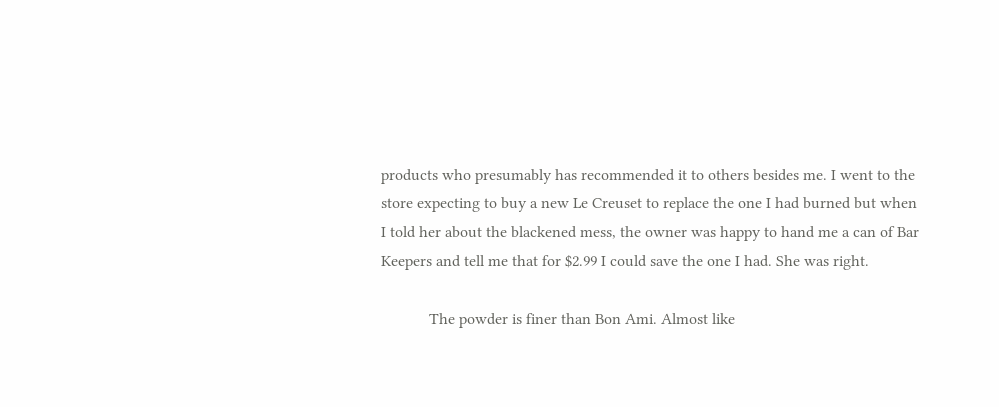products who presumably has recommended it to others besides me. I went to the store expecting to buy a new Le Creuset to replace the one I had burned but when I told her about the blackened mess, the owner was happy to hand me a can of Bar Keepers and tell me that for $2.99 I could save the one I had. She was right.

            The powder is finer than Bon Ami. Almost like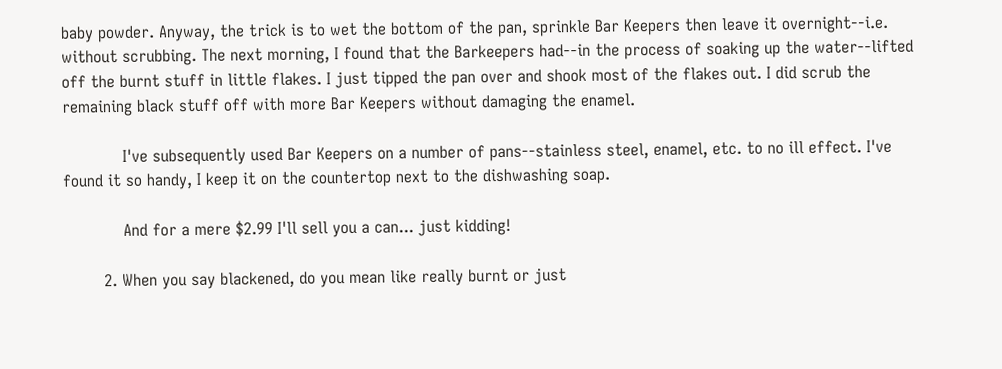baby powder. Anyway, the trick is to wet the bottom of the pan, sprinkle Bar Keepers then leave it overnight--i.e. without scrubbing. The next morning, I found that the Barkeepers had--in the process of soaking up the water--lifted off the burnt stuff in little flakes. I just tipped the pan over and shook most of the flakes out. I did scrub the remaining black stuff off with more Bar Keepers without damaging the enamel.

            I've subsequently used Bar Keepers on a number of pans--stainless steel, enamel, etc. to no ill effect. I've found it so handy, I keep it on the countertop next to the dishwashing soap.

            And for a mere $2.99 I'll sell you a can... just kidding!

        2. When you say blackened, do you mean like really burnt or just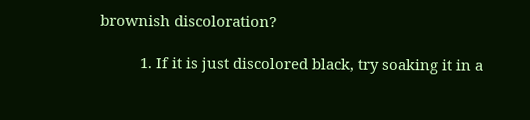brownish discoloration?

          1. If it is just discolored black, try soaking it in a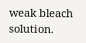weak bleach solution.